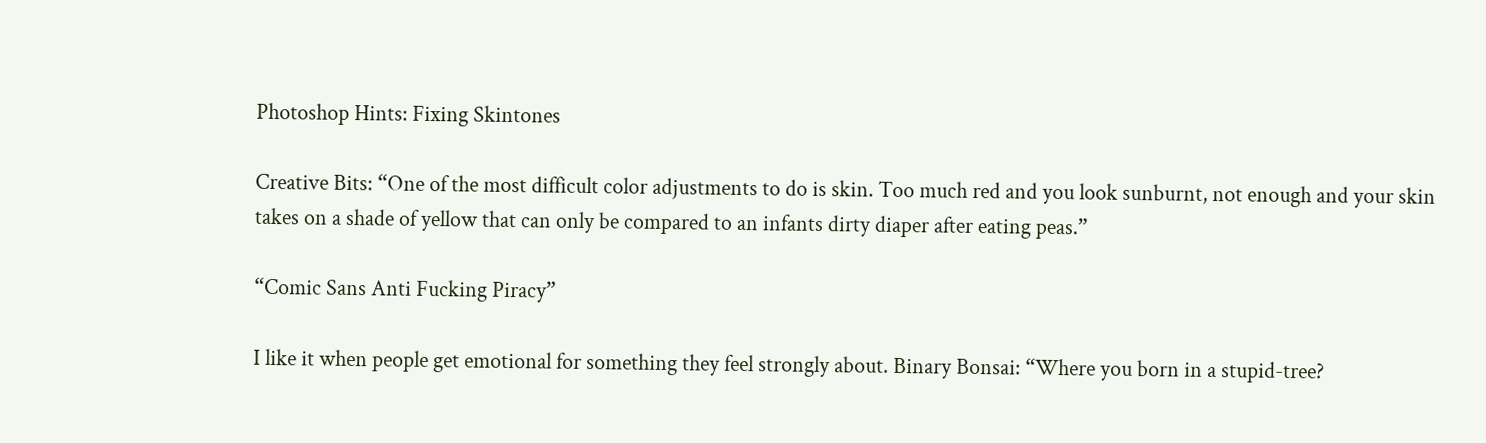Photoshop Hints: Fixing Skintones

Creative Bits: “One of the most difficult color adjustments to do is skin. Too much red and you look sunburnt, not enough and your skin takes on a shade of yellow that can only be compared to an infants dirty diaper after eating peas.”

“Comic Sans Anti Fucking Piracy”

I like it when people get emotional for something they feel strongly about. Binary Bonsai: “Where you born in a stupid-tree?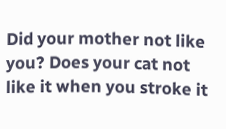Did your mother not like you? Does your cat not like it when you stroke it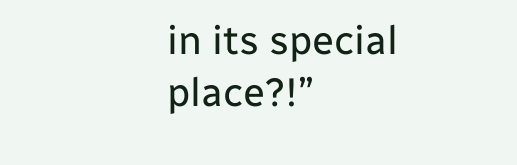in its special place?!”